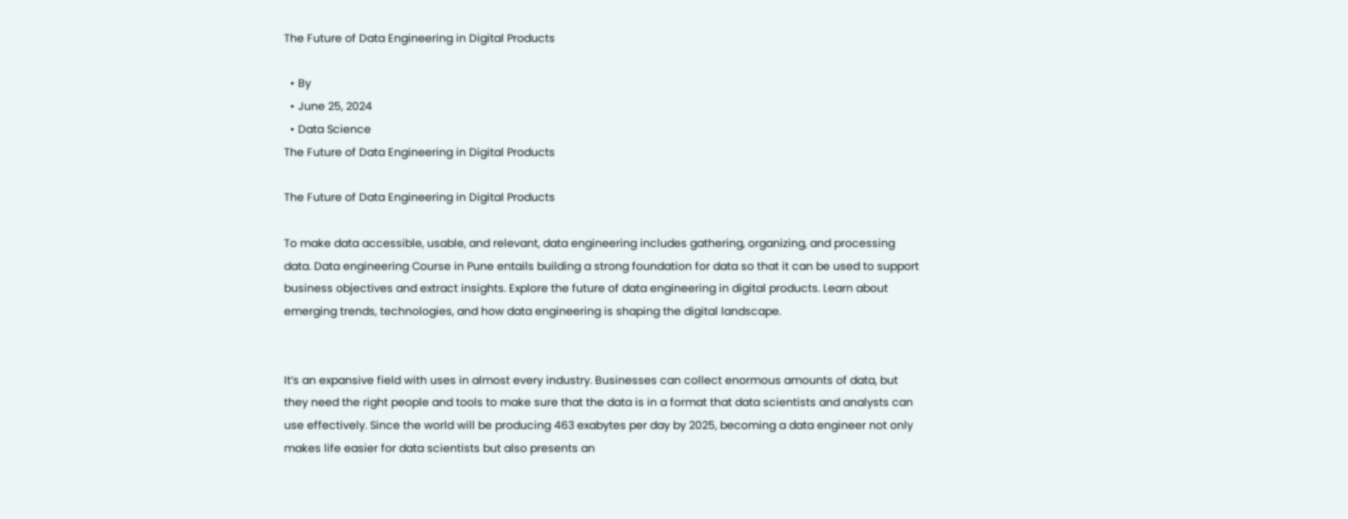The Future of Data Engineering in Digital Products

  • By
  • June 25, 2024
  • Data Science
The Future of Data Engineering in Digital Products

The Future of Data Engineering in Digital Products

To make data accessible, usable, and relevant, data engineering includes gathering, organizing, and processing data. Data engineering Course in Pune entails building a strong foundation for data so that it can be used to support business objectives and extract insights. Explore the future of data engineering in digital products. Learn about emerging trends, technologies, and how data engineering is shaping the digital landscape.


It’s an expansive field with uses in almost every industry. Businesses can collect enormous amounts of data, but they need the right people and tools to make sure that the data is in a format that data scientists and analysts can use effectively. Since the world will be producing 463 exabytes per day by 2025, becoming a data engineer not only makes life easier for data scientists but also presents an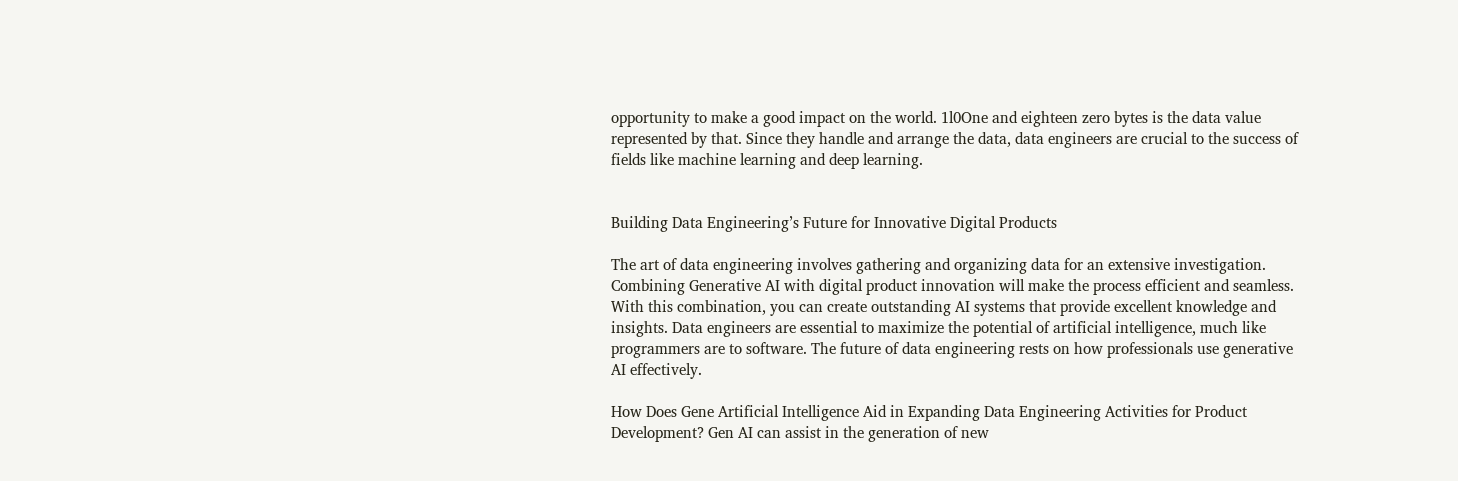opportunity to make a good impact on the world. 1l0One and eighteen zero bytes is the data value represented by that. Since they handle and arrange the data, data engineers are crucial to the success of fields like machine learning and deep learning.


Building Data Engineering’s Future for Innovative Digital Products

The art of data engineering involves gathering and organizing data for an extensive investigation. Combining Generative AI with digital product innovation will make the process efficient and seamless. With this combination, you can create outstanding AI systems that provide excellent knowledge and insights. Data engineers are essential to maximize the potential of artificial intelligence, much like programmers are to software. The future of data engineering rests on how professionals use generative AI effectively.

How Does Gene Artificial Intelligence Aid in Expanding Data Engineering Activities for Product Development? Gen AI can assist in the generation of new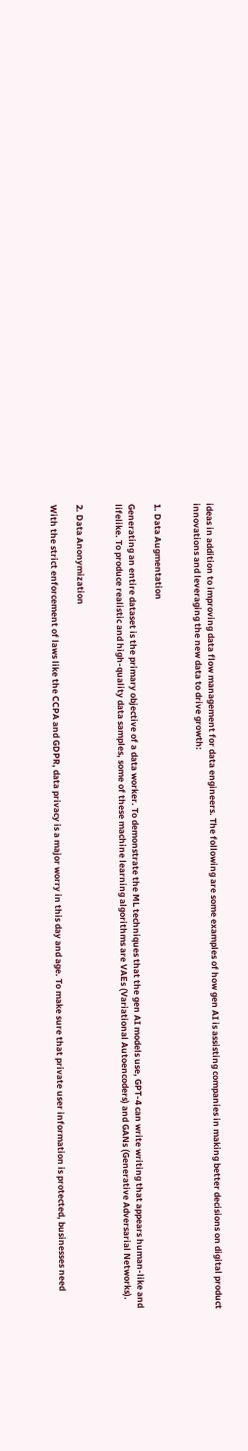ideas in addition to improving data flow management for data engineers. The following are some examples of how gen AI is assisting companies in making better decisions on digital product innovations and leveraging the new data to drive growth:


1. Data Augmentation

Generating an entire dataset is the primary objective of a data worker. To demonstrate the ML techniques that the gen AI models use, GPT-4 can write writing that appears human-like and lifelike. To produce realistic and high-quality data samples, some of these machine learning algorithms are VAEs (Variational Autoencoders) and GANs (Generative Adversarial Networks).


2. Data Anonymization

With the strict enforcement of laws like the CCPA and GDPR, data privacy is a major worry in this day and age. To make sure that private user information is protected, businesses need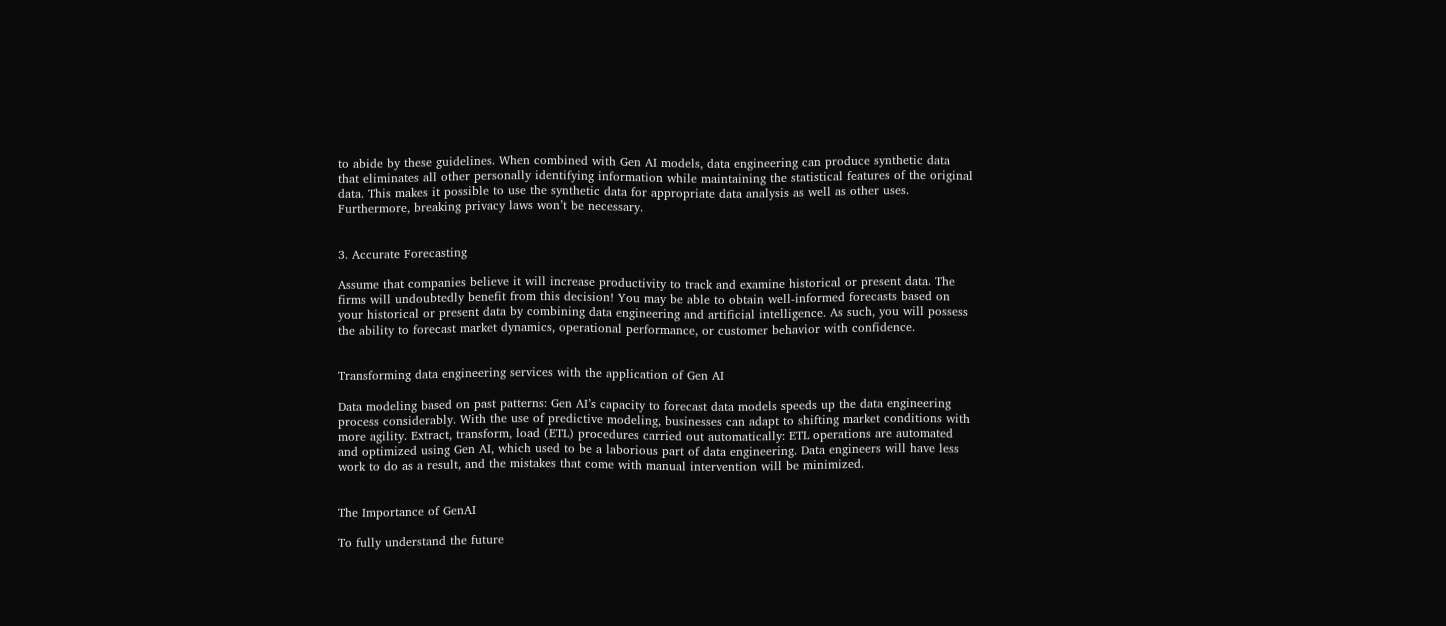to abide by these guidelines. When combined with Gen AI models, data engineering can produce synthetic data that eliminates all other personally identifying information while maintaining the statistical features of the original data. This makes it possible to use the synthetic data for appropriate data analysis as well as other uses. Furthermore, breaking privacy laws won’t be necessary.


3. Accurate Forecasting

Assume that companies believe it will increase productivity to track and examine historical or present data. The firms will undoubtedly benefit from this decision! You may be able to obtain well-informed forecasts based on your historical or present data by combining data engineering and artificial intelligence. As such, you will possess the ability to forecast market dynamics, operational performance, or customer behavior with confidence.


Transforming data engineering services with the application of Gen AI

Data modeling based on past patterns: Gen AI’s capacity to forecast data models speeds up the data engineering process considerably. With the use of predictive modeling, businesses can adapt to shifting market conditions with more agility. Extract, transform, load (ETL) procedures carried out automatically: ETL operations are automated and optimized using Gen AI, which used to be a laborious part of data engineering. Data engineers will have less work to do as a result, and the mistakes that come with manual intervention will be minimized.


The Importance of GenAI

To fully understand the future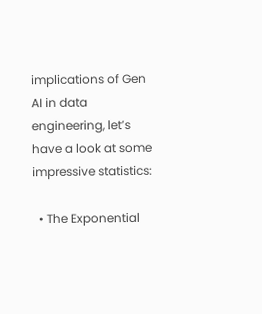implications of Gen AI in data engineering, let’s have a look at some impressive statistics:

  • The Exponential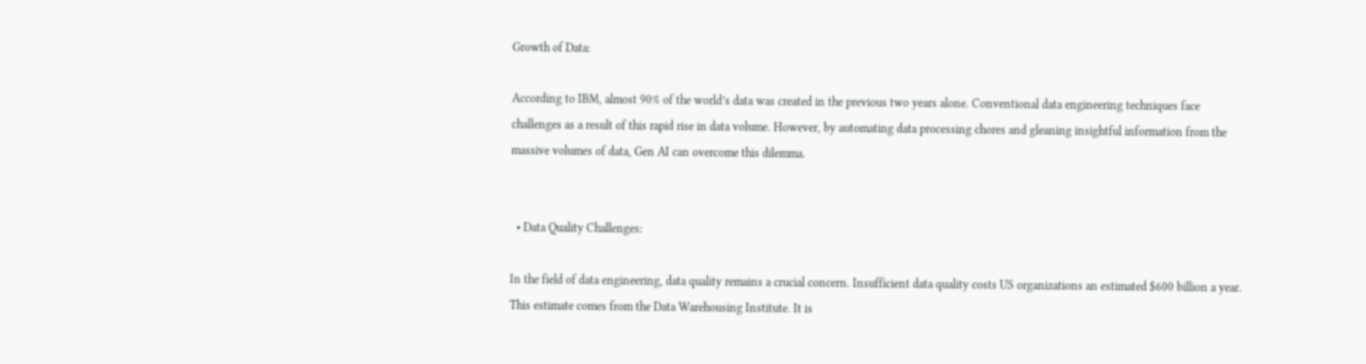Growth of Data:

According to IBM, almost 90% of the world’s data was created in the previous two years alone. Conventional data engineering techniques face challenges as a result of this rapid rise in data volume. However, by automating data processing chores and gleaning insightful information from the massive volumes of data, Gen AI can overcome this dilemma.


  • Data Quality Challenges:

In the field of data engineering, data quality remains a crucial concern. Insufficient data quality costs US organizations an estimated $600 billion a year. This estimate comes from the Data Warehousing Institute. It is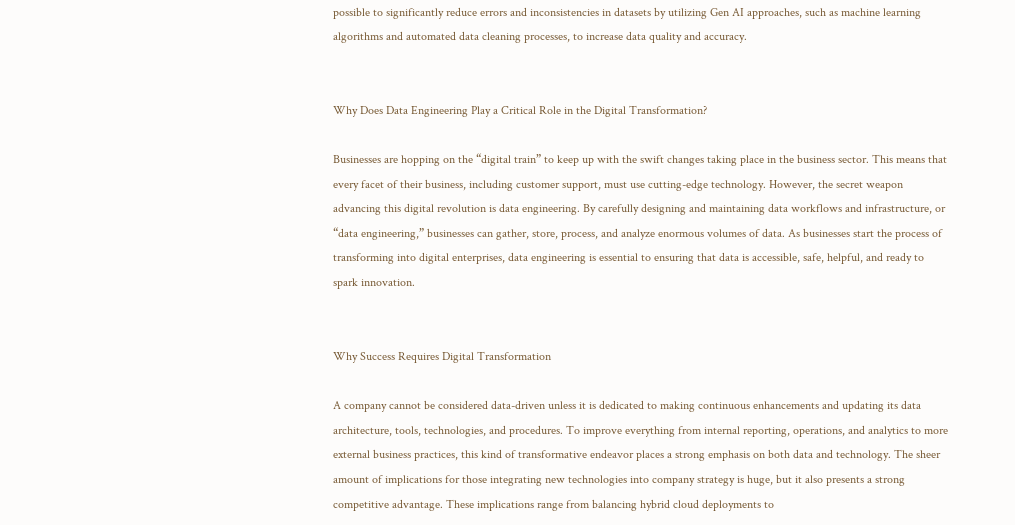possible to significantly reduce errors and inconsistencies in datasets by utilizing Gen AI approaches, such as machine learning algorithms and automated data cleaning processes, to increase data quality and accuracy.


Why Does Data Engineering Play a Critical Role in the Digital Transformation?

Businesses are hopping on the “digital train” to keep up with the swift changes taking place in the business sector. This means that every facet of their business, including customer support, must use cutting-edge technology. However, the secret weapon advancing this digital revolution is data engineering. By carefully designing and maintaining data workflows and infrastructure, or “data engineering,” businesses can gather, store, process, and analyze enormous volumes of data. As businesses start the process of transforming into digital enterprises, data engineering is essential to ensuring that data is accessible, safe, helpful, and ready to spark innovation.


Why Success Requires Digital Transformation

A company cannot be considered data-driven unless it is dedicated to making continuous enhancements and updating its data architecture, tools, technologies, and procedures. To improve everything from internal reporting, operations, and analytics to more external business practices, this kind of transformative endeavor places a strong emphasis on both data and technology. The sheer amount of implications for those integrating new technologies into company strategy is huge, but it also presents a strong competitive advantage. These implications range from balancing hybrid cloud deployments to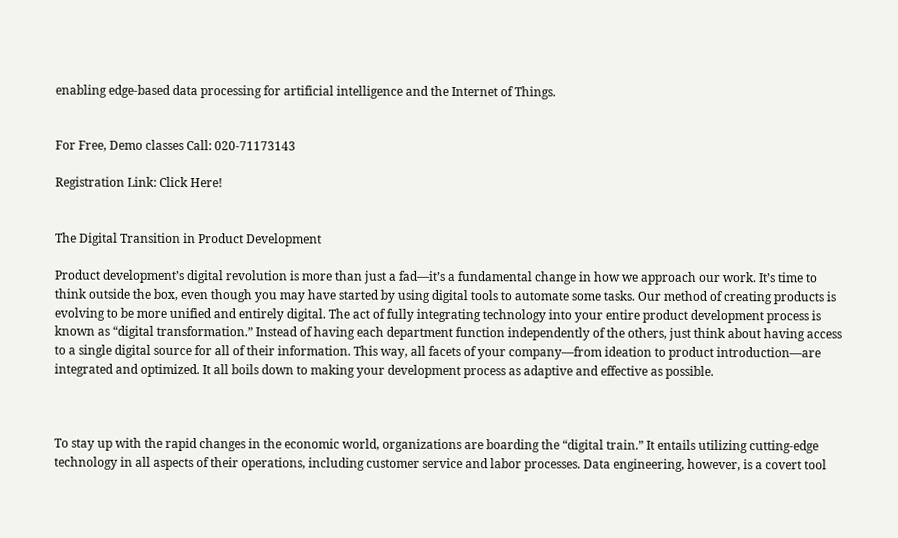enabling edge-based data processing for artificial intelligence and the Internet of Things.


For Free, Demo classes Call: 020-71173143

Registration Link: Click Here!


The Digital Transition in Product Development

Product development’s digital revolution is more than just a fad—it’s a fundamental change in how we approach our work. It’s time to think outside the box, even though you may have started by using digital tools to automate some tasks. Our method of creating products is evolving to be more unified and entirely digital. The act of fully integrating technology into your entire product development process is known as “digital transformation.” Instead of having each department function independently of the others, just think about having access to a single digital source for all of their information. This way, all facets of your company—from ideation to product introduction—are integrated and optimized. It all boils down to making your development process as adaptive and effective as possible.



To stay up with the rapid changes in the economic world, organizations are boarding the “digital train.” It entails utilizing cutting-edge technology in all aspects of their operations, including customer service and labor processes. Data engineering, however, is a covert tool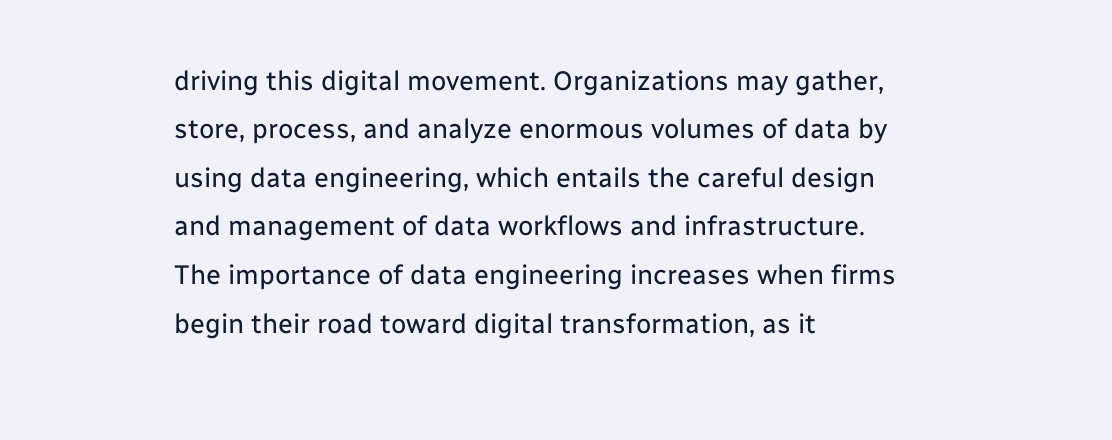driving this digital movement. Organizations may gather, store, process, and analyze enormous volumes of data by using data engineering, which entails the careful design and management of data workflows and infrastructure. The importance of data engineering increases when firms begin their road toward digital transformation, as it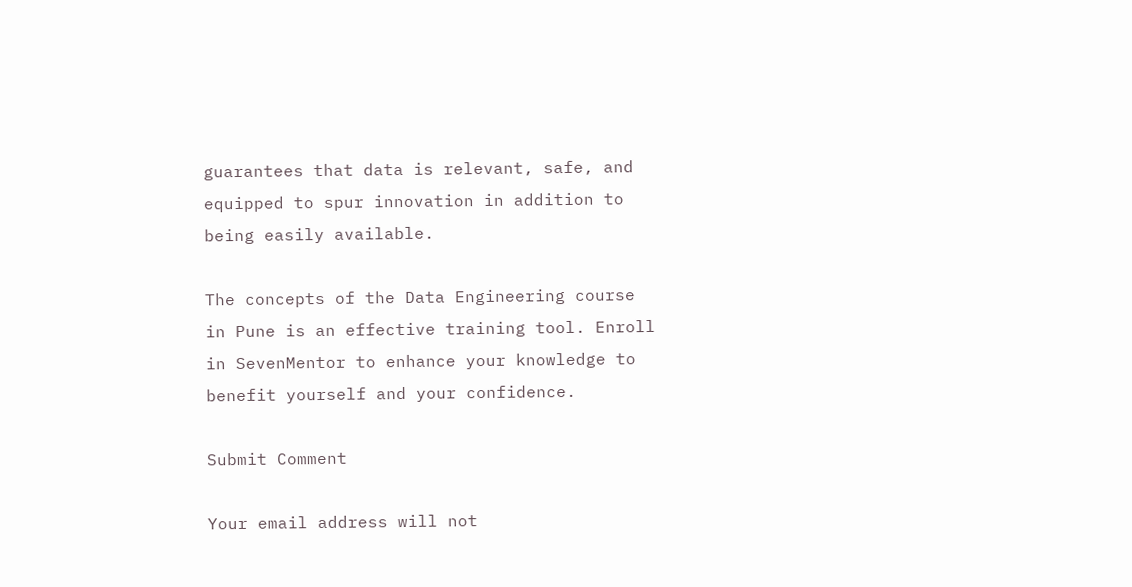guarantees that data is relevant, safe, and equipped to spur innovation in addition to being easily available.

The concepts of the Data Engineering course in Pune is an effective training tool. Enroll in SevenMentor to enhance your knowledge to benefit yourself and your confidence.

Submit Comment

Your email address will not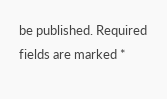be published. Required fields are marked *